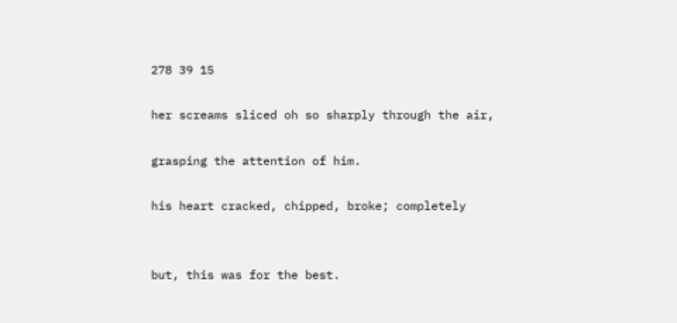278 39 15

her screams sliced oh so sharply through the air,

grasping the attention of him.

his heart cracked, chipped, broke; completely


but, this was for the best.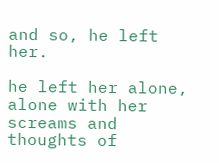and so, he left her.

he left her alone, alone with her screams and thoughts of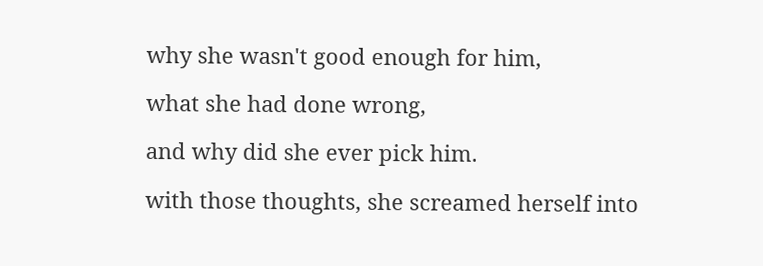why she wasn't good enough for him,

what she had done wrong,

and why did she ever pick him.

with those thoughts, she screamed herself into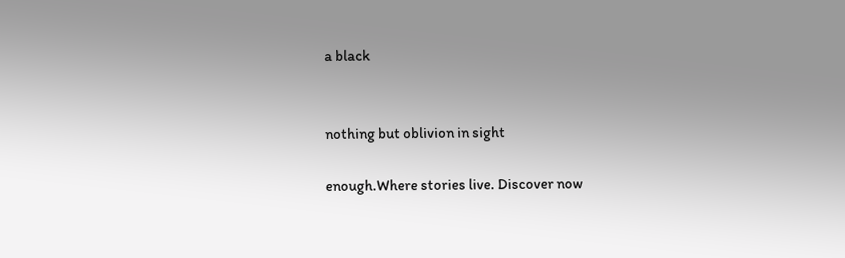a black


nothing but oblivion in sight

enough.Where stories live. Discover now